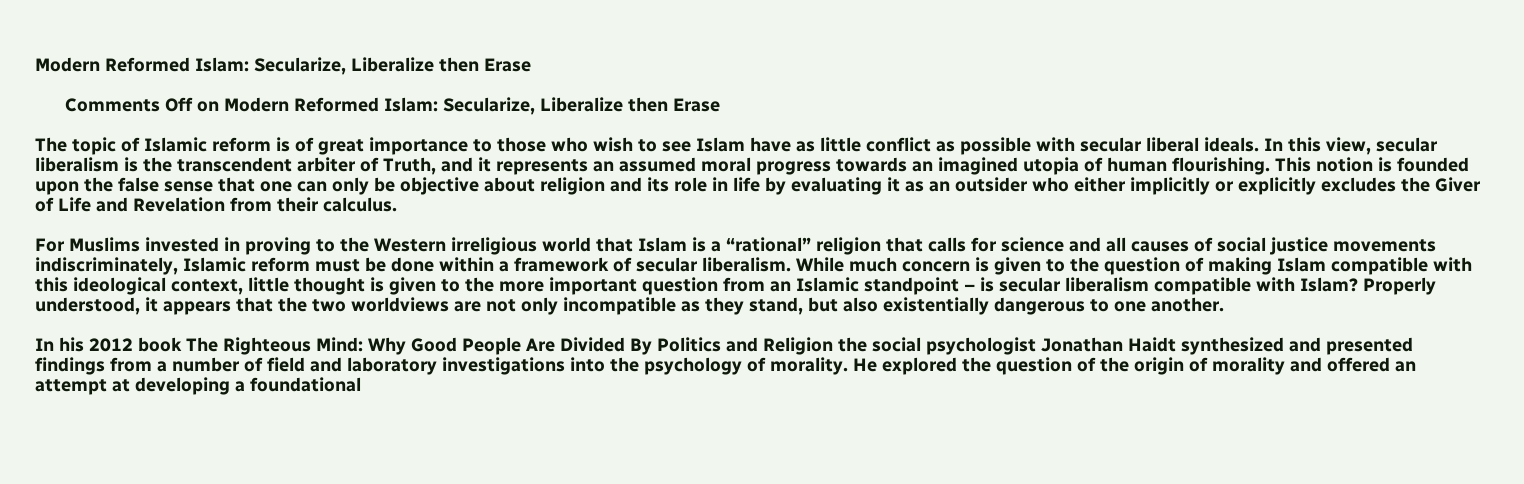Modern Reformed Islam: Secularize, Liberalize then Erase

      Comments Off on Modern Reformed Islam: Secularize, Liberalize then Erase

The topic of Islamic reform is of great importance to those who wish to see Islam have as little conflict as possible with secular liberal ideals. In this view, secular liberalism is the transcendent arbiter of Truth, and it represents an assumed moral progress towards an imagined utopia of human flourishing. This notion is founded upon the false sense that one can only be objective about religion and its role in life by evaluating it as an outsider who either implicitly or explicitly excludes the Giver of Life and Revelation from their calculus.

For Muslims invested in proving to the Western irreligious world that Islam is a “rational” religion that calls for science and all causes of social justice movements indiscriminately, Islamic reform must be done within a framework of secular liberalism. While much concern is given to the question of making Islam compatible with this ideological context, little thought is given to the more important question from an Islamic standpoint – is secular liberalism compatible with Islam? Properly understood, it appears that the two worldviews are not only incompatible as they stand, but also existentially dangerous to one another.

In his 2012 book The Righteous Mind: Why Good People Are Divided By Politics and Religion the social psychologist Jonathan Haidt synthesized and presented findings from a number of field and laboratory investigations into the psychology of morality. He explored the question of the origin of morality and offered an attempt at developing a foundational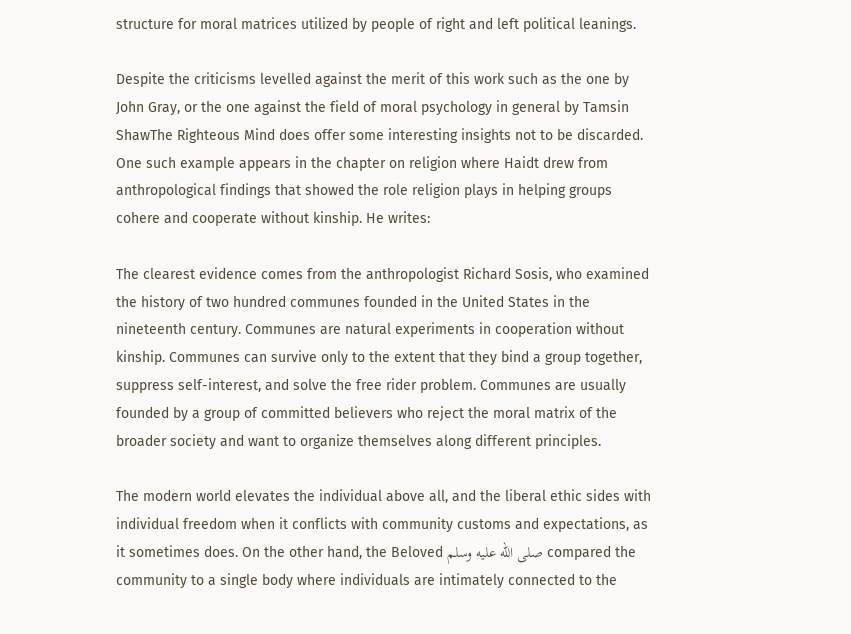structure for moral matrices utilized by people of right and left political leanings.

Despite the criticisms levelled against the merit of this work such as the one by John Gray, or the one against the field of moral psychology in general by Tamsin ShawThe Righteous Mind does offer some interesting insights not to be discarded. One such example appears in the chapter on religion where Haidt drew from anthropological findings that showed the role religion plays in helping groups cohere and cooperate without kinship. He writes:

The clearest evidence comes from the anthropologist Richard Sosis, who examined the history of two hundred communes founded in the United States in the nineteenth century. Communes are natural experiments in cooperation without kinship. Communes can survive only to the extent that they bind a group together, suppress self-interest, and solve the free rider problem. Communes are usually founded by a group of committed believers who reject the moral matrix of the broader society and want to organize themselves along different principles.

The modern world elevates the individual above all, and the liberal ethic sides with individual freedom when it conflicts with community customs and expectations, as it sometimes does. On the other hand, the Beloved صلى الله عليه وسلم compared the community to a single body where individuals are intimately connected to the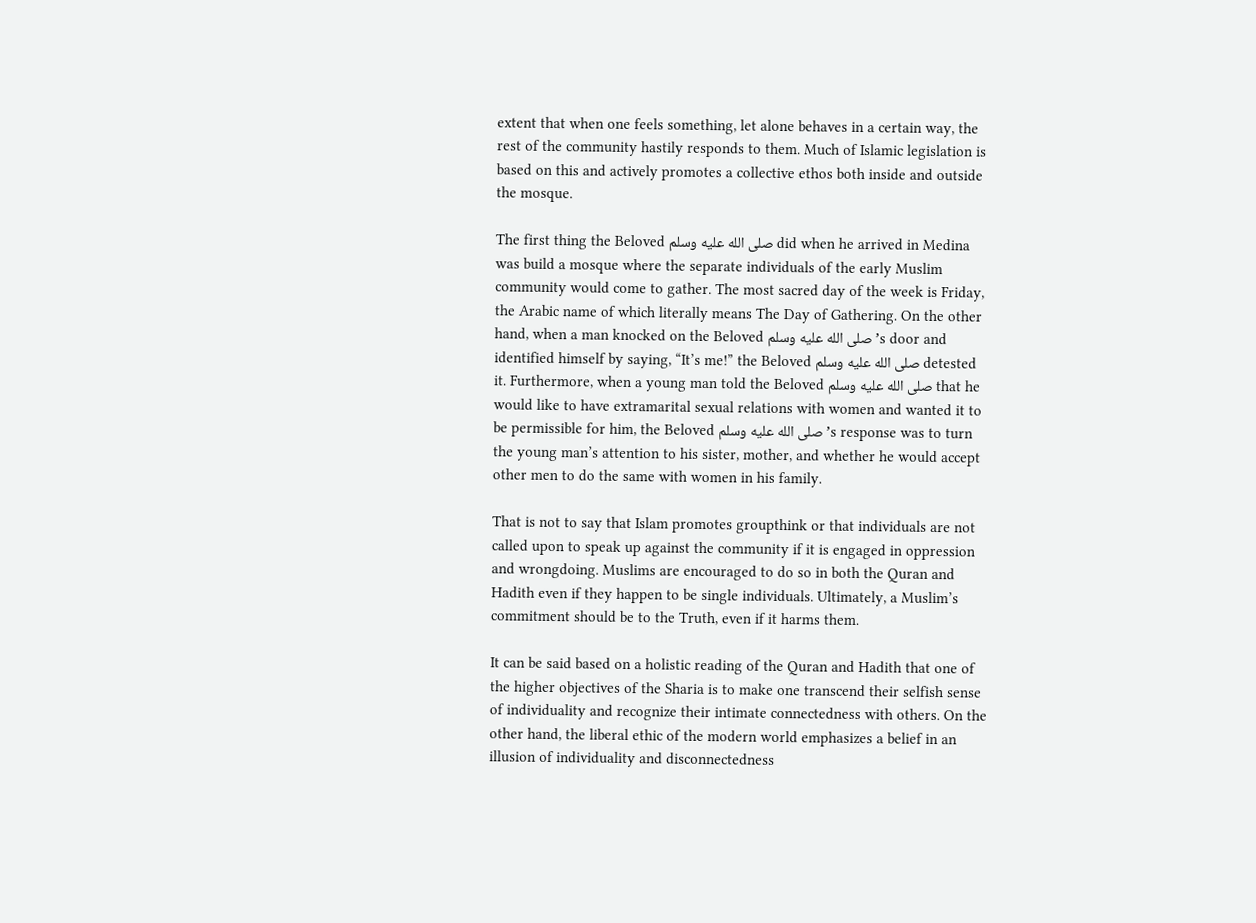extent that when one feels something, let alone behaves in a certain way, the rest of the community hastily responds to them. Much of Islamic legislation is based on this and actively promotes a collective ethos both inside and outside the mosque.

The first thing the Beloved صلى الله عليه وسلم did when he arrived in Medina was build a mosque where the separate individuals of the early Muslim community would come to gather. The most sacred day of the week is Friday, the Arabic name of which literally means The Day of Gathering. On the other hand, when a man knocked on the Beloved صلى الله عليه وسلم’s door and identified himself by saying, “It’s me!” the Beloved صلى الله عليه وسلم detested it. Furthermore, when a young man told the Beloved صلى الله عليه وسلم that he would like to have extramarital sexual relations with women and wanted it to be permissible for him, the Beloved صلى الله عليه وسلم’s response was to turn the young man’s attention to his sister, mother, and whether he would accept other men to do the same with women in his family.

That is not to say that Islam promotes groupthink or that individuals are not called upon to speak up against the community if it is engaged in oppression and wrongdoing. Muslims are encouraged to do so in both the Quran and Hadith even if they happen to be single individuals. Ultimately, a Muslim’s commitment should be to the Truth, even if it harms them.

It can be said based on a holistic reading of the Quran and Hadith that one of the higher objectives of the Sharia is to make one transcend their selfish sense of individuality and recognize their intimate connectedness with others. On the other hand, the liberal ethic of the modern world emphasizes a belief in an illusion of individuality and disconnectedness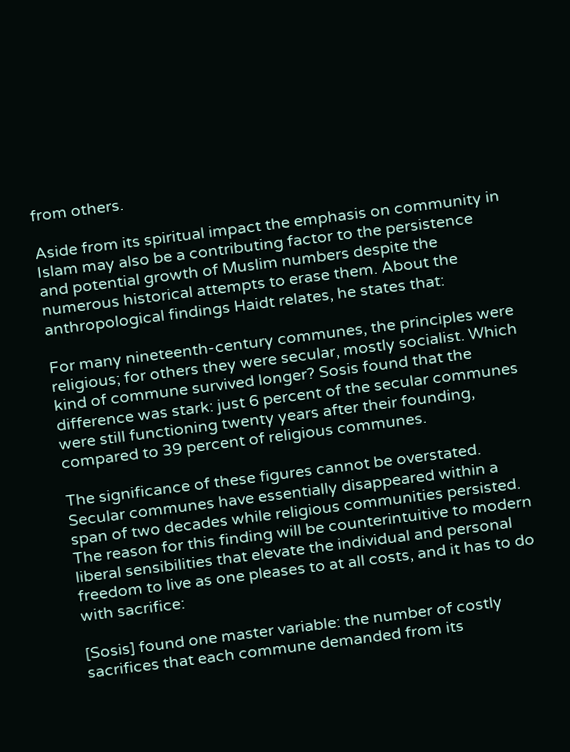from others.

Aside from its spiritual impact the emphasis on community in Islam may also be a contributing factor to the persistence and potential growth of Muslim numbers despite the numerous historical attempts to erase them. About the anthropological findings Haidt relates, he states that:

For many nineteenth-century communes, the principles were religious; for others they were secular, mostly socialist. Which kind of commune survived longer? Sosis found that the difference was stark: just 6 percent of the secular communes were still functioning twenty years after their founding, compared to 39 percent of religious communes.

The significance of these figures cannot be overstated. Secular communes have essentially disappeared within a span of two decades while religious communities persisted. The reason for this finding will be counterintuitive to modern liberal sensibilities that elevate the individual and personal freedom to live as one pleases to at all costs, and it has to do with sacrifice:

[Sosis] found one master variable: the number of costly sacrifices that each commune demanded from its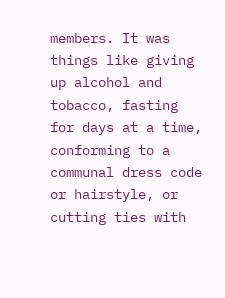members. It was things like giving up alcohol and tobacco, fasting for days at a time, conforming to a communal dress code or hairstyle, or cutting ties with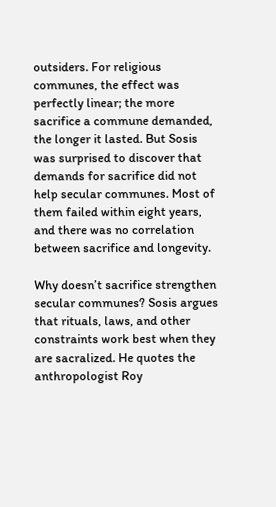outsiders. For religious communes, the effect was perfectly linear; the more sacrifice a commune demanded, the longer it lasted. But Sosis was surprised to discover that demands for sacrifice did not help secular communes. Most of them failed within eight years, and there was no correlation between sacrifice and longevity.

Why doesn’t sacrifice strengthen secular communes? Sosis argues that rituals, laws, and other constraints work best when they are sacralized. He quotes the anthropologist Roy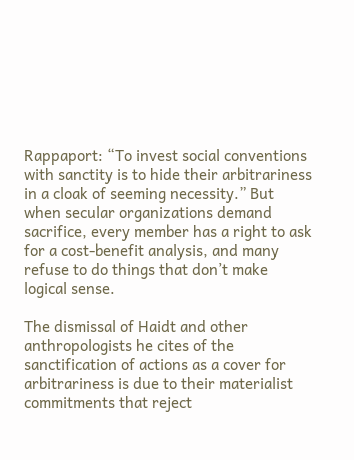Rappaport: “To invest social conventions with sanctity is to hide their arbitrariness in a cloak of seeming necessity.” But when secular organizations demand sacrifice, every member has a right to ask for a cost-benefit analysis, and many refuse to do things that don’t make logical sense.

The dismissal of Haidt and other anthropologists he cites of the sanctification of actions as a cover for arbitrariness is due to their materialist commitments that reject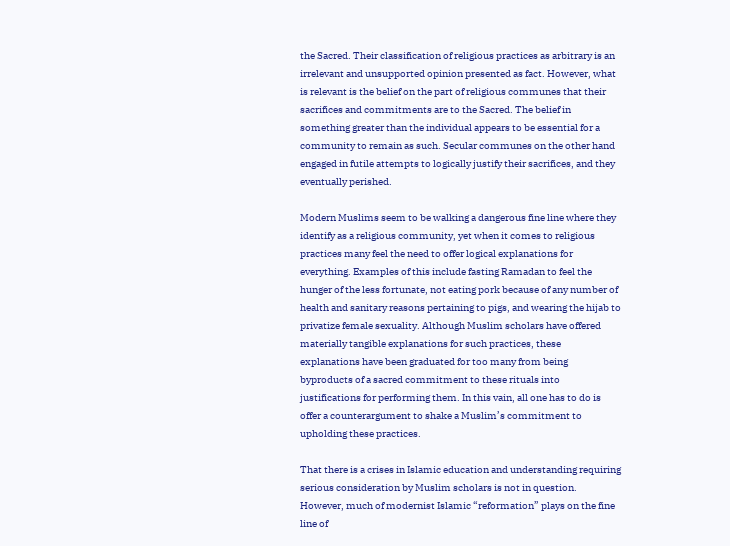the Sacred. Their classification of religious practices as arbitrary is an irrelevant and unsupported opinion presented as fact. However, what is relevant is the belief on the part of religious communes that their sacrifices and commitments are to the Sacred. The belief in something greater than the individual appears to be essential for a community to remain as such. Secular communes on the other hand engaged in futile attempts to logically justify their sacrifices, and they eventually perished.

Modern Muslims seem to be walking a dangerous fine line where they identify as a religious community, yet when it comes to religious practices many feel the need to offer logical explanations for everything. Examples of this include fasting Ramadan to feel the hunger of the less fortunate, not eating pork because of any number of health and sanitary reasons pertaining to pigs, and wearing the hijab to privatize female sexuality. Although Muslim scholars have offered materially tangible explanations for such practices, these explanations have been graduated for too many from being byproducts of a sacred commitment to these rituals into justifications for performing them. In this vain, all one has to do is offer a counterargument to shake a Muslim’s commitment to upholding these practices.

That there is a crises in Islamic education and understanding requiring serious consideration by Muslim scholars is not in question. However, much of modernist Islamic “reformation” plays on the fine line of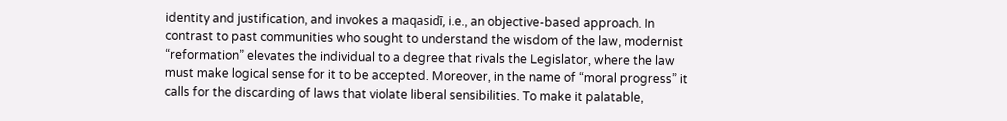identity and justification, and invokes a maqasidī, i.e., an objective-based approach. In contrast to past communities who sought to understand the wisdom of the law, modernist “reformation” elevates the individual to a degree that rivals the Legislator, where the law must make logical sense for it to be accepted. Moreover, in the name of “moral progress” it calls for the discarding of laws that violate liberal sensibilities. To make it palatable,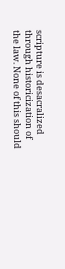scripture is desacralized through historicization of the law. None of this should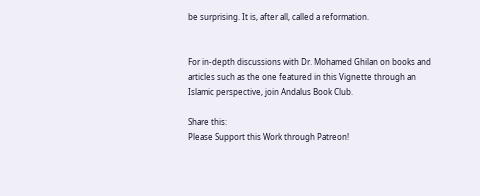be surprising. It is, after all, called a reformation.


For in-depth discussions with Dr. Mohamed Ghilan on books and articles such as the one featured in this Vignette through an Islamic perspective, join Andalus Book Club.

Share this:
Please Support this Work through Patreon!